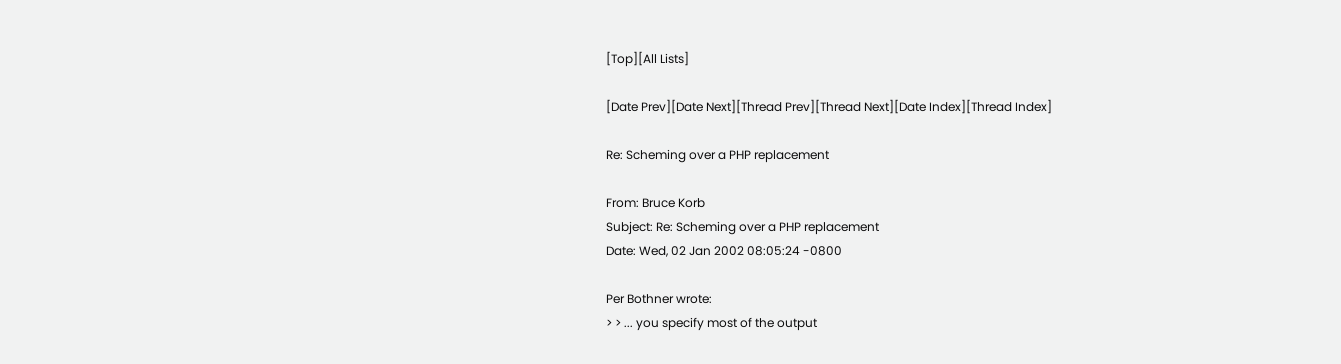[Top][All Lists]

[Date Prev][Date Next][Thread Prev][Thread Next][Date Index][Thread Index]

Re: Scheming over a PHP replacement

From: Bruce Korb
Subject: Re: Scheming over a PHP replacement
Date: Wed, 02 Jan 2002 08:05:24 -0800

Per Bothner wrote:
> > ... you specify most of the output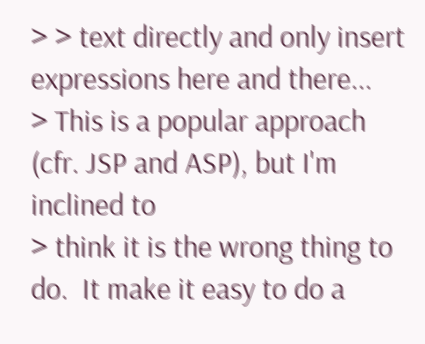> > text directly and only insert expressions here and there...
> This is a popular approach (cfr. JSP and ASP), but I'm inclined to
> think it is the wrong thing to do.  It make it easy to do a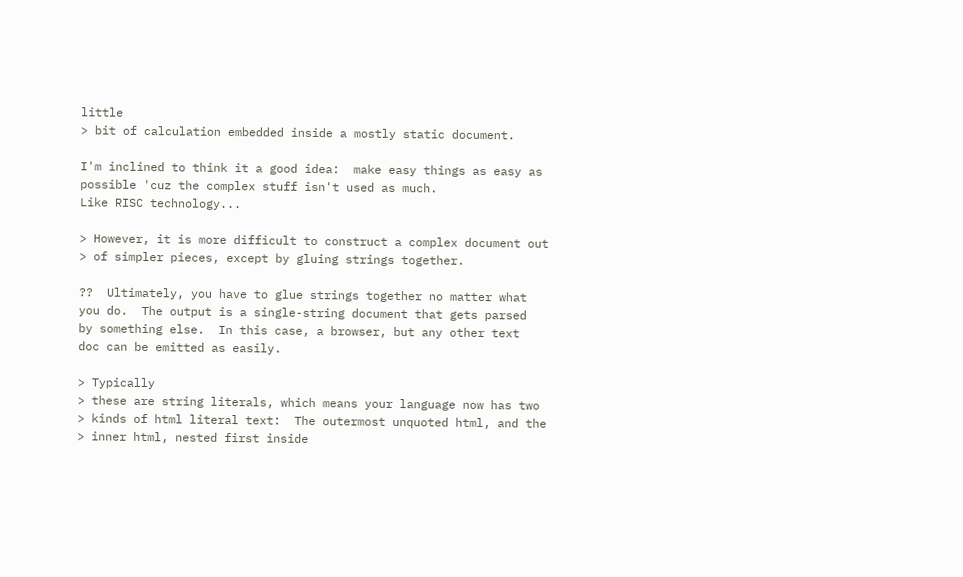little
> bit of calculation embedded inside a mostly static document.

I'm inclined to think it a good idea:  make easy things as easy as
possible 'cuz the complex stuff isn't used as much.
Like RISC technology...

> However, it is more difficult to construct a complex document out
> of simpler pieces, except by gluing strings together.

??  Ultimately, you have to glue strings together no matter what
you do.  The output is a single-string document that gets parsed
by something else.  In this case, a browser, but any other text
doc can be emitted as easily.

> Typically
> these are string literals, which means your language now has two
> kinds of html literal text:  The outermost unquoted html, and the
> inner html, nested first inside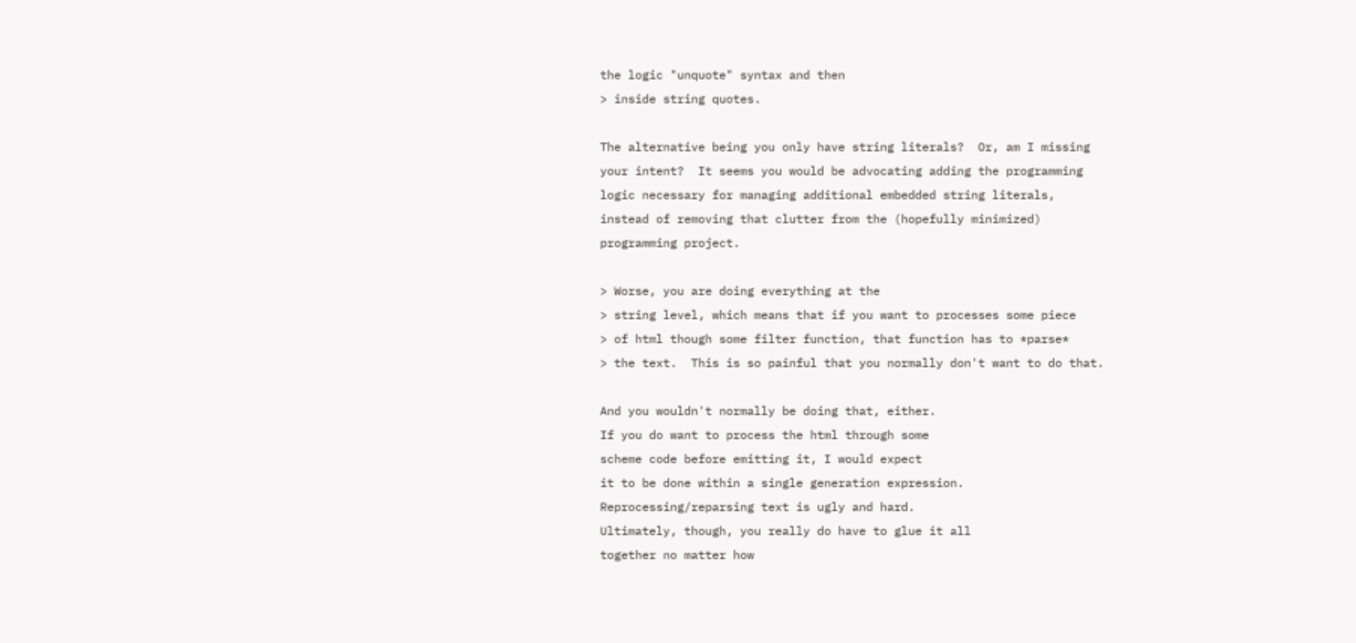the logic "unquote" syntax and then
> inside string quotes.

The alternative being you only have string literals?  Or, am I missing
your intent?  It seems you would be advocating adding the programming
logic necessary for managing additional embedded string literals,
instead of removing that clutter from the (hopefully minimized)
programming project.

> Worse, you are doing everything at the
> string level, which means that if you want to processes some piece
> of html though some filter function, that function has to *parse*
> the text.  This is so painful that you normally don't want to do that.

And you wouldn't normally be doing that, either.
If you do want to process the html through some
scheme code before emitting it, I would expect
it to be done within a single generation expression.
Reprocessing/reparsing text is ugly and hard.
Ultimately, though, you really do have to glue it all
together no matter how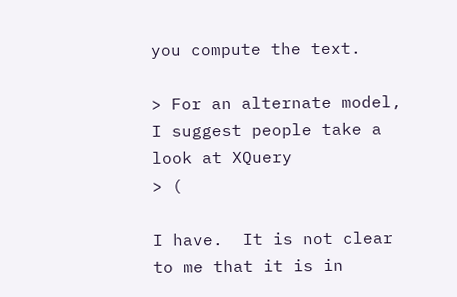you compute the text.

> For an alternate model, I suggest people take a look at XQuery
> (

I have.  It is not clear to me that it is in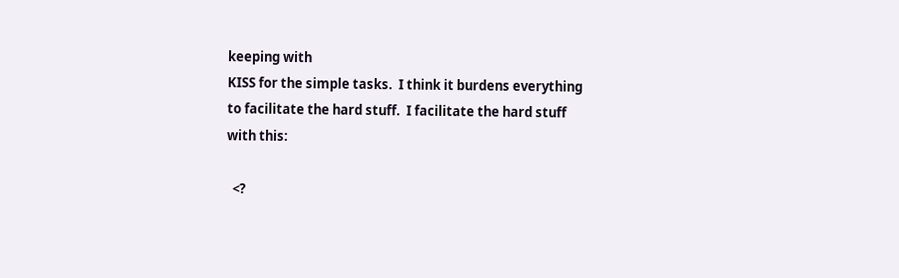keeping with
KISS for the simple tasks.  I think it burdens everything
to facilitate the hard stuff.  I facilitate the hard stuff
with this:

  <?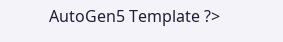AutoGen5 Template ?>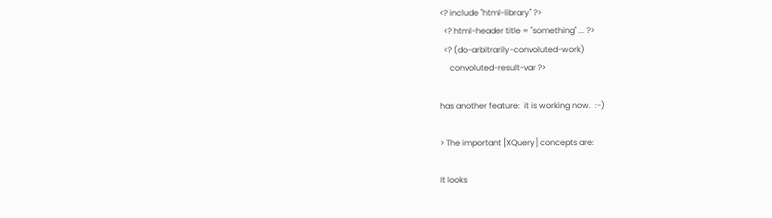<? include "html-library" ?>
  <? html-header title = "something" ... ?>
  <? (do-arbitrarily-convoluted-work)
     convoluted-result-var ?>

has another feature:  it is working now.  :-)

> The important [XQuery] concepts are:

It looks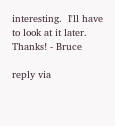interesting.  I'll have to look at it later.
Thanks! - Bruce

reply via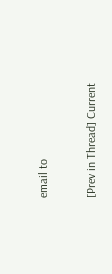email to

[Prev in Thread] Current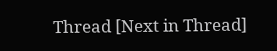Thread [Next in Thread]